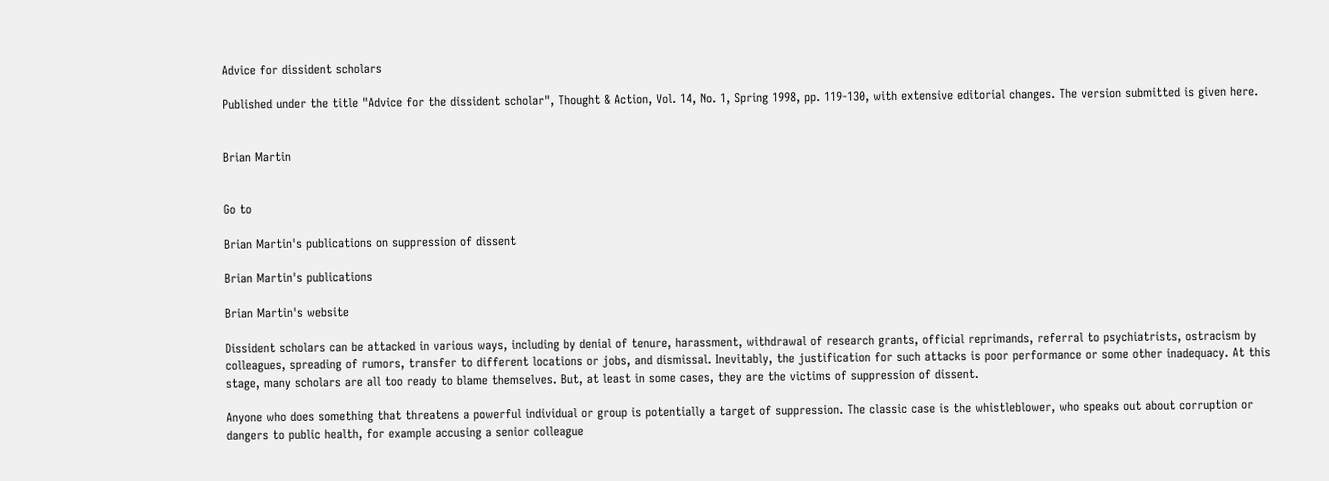Advice for dissident scholars

Published under the title "Advice for the dissident scholar", Thought & Action, Vol. 14, No. 1, Spring 1998, pp. 119-130, with extensive editorial changes. The version submitted is given here.


Brian Martin


Go to

Brian Martin's publications on suppression of dissent

Brian Martin's publications

Brian Martin's website

Dissident scholars can be attacked in various ways, including by denial of tenure, harassment, withdrawal of research grants, official reprimands, referral to psychiatrists, ostracism by colleagues, spreading of rumors, transfer to different locations or jobs, and dismissal. Inevitably, the justification for such attacks is poor performance or some other inadequacy. At this stage, many scholars are all too ready to blame themselves. But, at least in some cases, they are the victims of suppression of dissent.

Anyone who does something that threatens a powerful individual or group is potentially a target of suppression. The classic case is the whistleblower, who speaks out about corruption or dangers to public health, for example accusing a senior colleague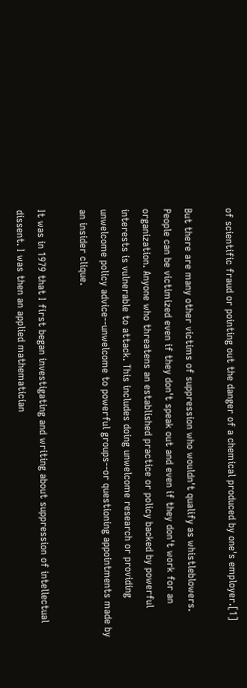of scientific fraud or pointing out the danger of a chemical produced by one's employer.[1]

But there are many other victims of suppression who wouldn't qualify as whistleblowers. People can be victimized even if they don't speak out and even if they don't work for an organization. Anyone who threatens an established practice or policy backed by powerful interests is vulnerable to attack. This includes doing unwelcome research or providing unwelcome policy advice--unwelcome to powerful groups--or questioning appointments made by an insider clique.

It was in 1979 that I first began investigating and writing about suppression of intellectual dissent. I was then an applied mathematician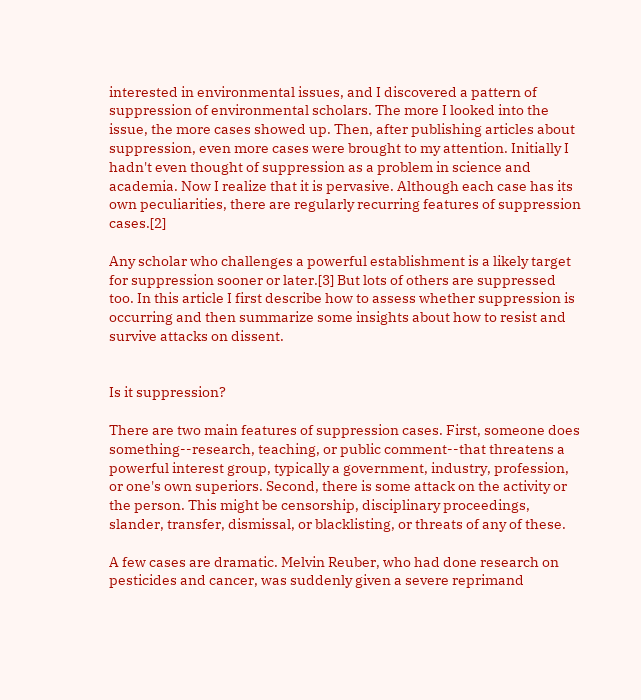interested in environmental issues, and I discovered a pattern of suppression of environmental scholars. The more I looked into the issue, the more cases showed up. Then, after publishing articles about suppression, even more cases were brought to my attention. Initially I hadn't even thought of suppression as a problem in science and academia. Now I realize that it is pervasive. Although each case has its own peculiarities, there are regularly recurring features of suppression cases.[2]

Any scholar who challenges a powerful establishment is a likely target for suppression sooner or later.[3] But lots of others are suppressed too. In this article I first describe how to assess whether suppression is occurring and then summarize some insights about how to resist and survive attacks on dissent.


Is it suppression?

There are two main features of suppression cases. First, someone does something--research, teaching, or public comment--that threatens a powerful interest group, typically a government, industry, profession, or one's own superiors. Second, there is some attack on the activity or the person. This might be censorship, disciplinary proceedings, slander, transfer, dismissal, or blacklisting, or threats of any of these.

A few cases are dramatic. Melvin Reuber, who had done research on pesticides and cancer, was suddenly given a severe reprimand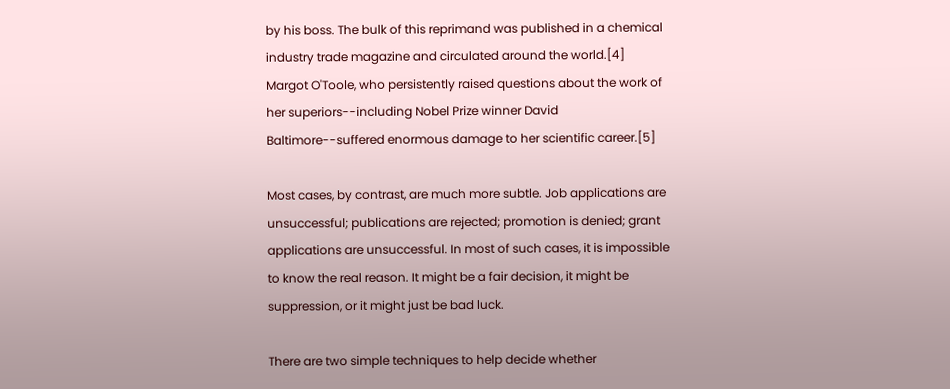by his boss. The bulk of this reprimand was published in a chemical industry trade magazine and circulated around the world.[4] Margot O'Toole, who persistently raised questions about the work of her superiors--including Nobel Prize winner David Baltimore--suffered enormous damage to her scientific career.[5]

Most cases, by contrast, are much more subtle. Job applications are unsuccessful; publications are rejected; promotion is denied; grant applications are unsuccessful. In most of such cases, it is impossible to know the real reason. It might be a fair decision, it might be suppression, or it might just be bad luck.

There are two simple techniques to help decide whether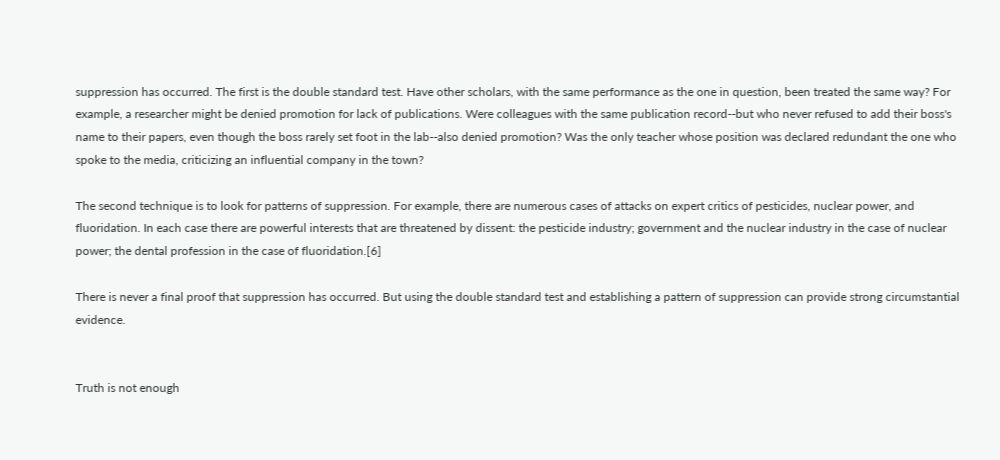suppression has occurred. The first is the double standard test. Have other scholars, with the same performance as the one in question, been treated the same way? For example, a researcher might be denied promotion for lack of publications. Were colleagues with the same publication record--but who never refused to add their boss's name to their papers, even though the boss rarely set foot in the lab--also denied promotion? Was the only teacher whose position was declared redundant the one who spoke to the media, criticizing an influential company in the town?

The second technique is to look for patterns of suppression. For example, there are numerous cases of attacks on expert critics of pesticides, nuclear power, and fluoridation. In each case there are powerful interests that are threatened by dissent: the pesticide industry; government and the nuclear industry in the case of nuclear power; the dental profession in the case of fluoridation.[6]

There is never a final proof that suppression has occurred. But using the double standard test and establishing a pattern of suppression can provide strong circumstantial evidence.


Truth is not enough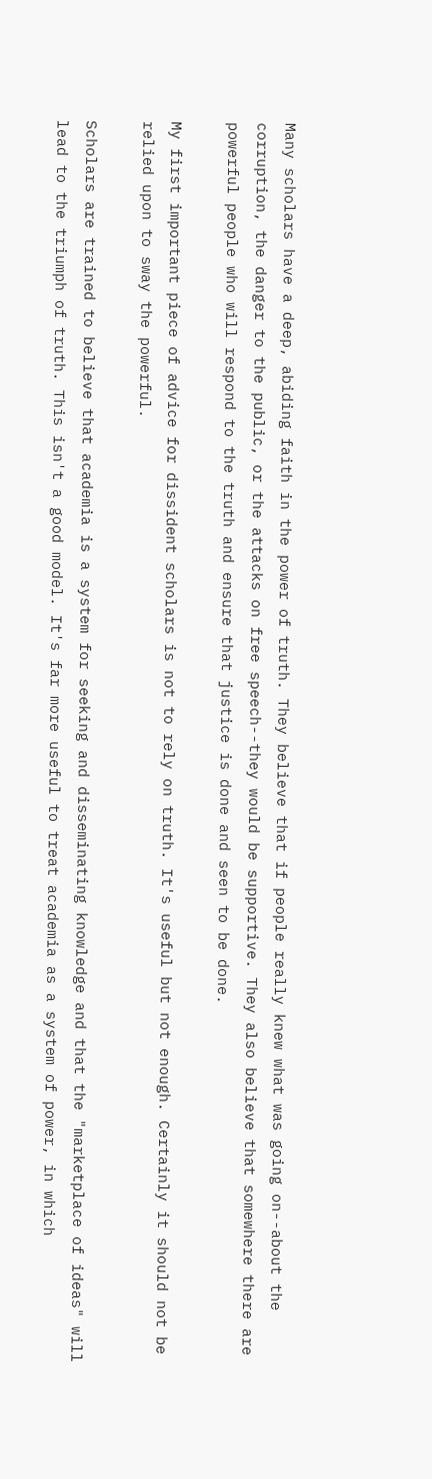Many scholars have a deep, abiding faith in the power of truth. They believe that if people really knew what was going on--about the corruption, the danger to the public, or the attacks on free speech--they would be supportive. They also believe that somewhere there are powerful people who will respond to the truth and ensure that justice is done and seen to be done.

My first important piece of advice for dissident scholars is not to rely on truth. It's useful but not enough. Certainly it should not be relied upon to sway the powerful.

Scholars are trained to believe that academia is a system for seeking and disseminating knowledge and that the "marketplace of ideas" will lead to the triumph of truth. This isn't a good model. It's far more useful to treat academia as a system of power, in which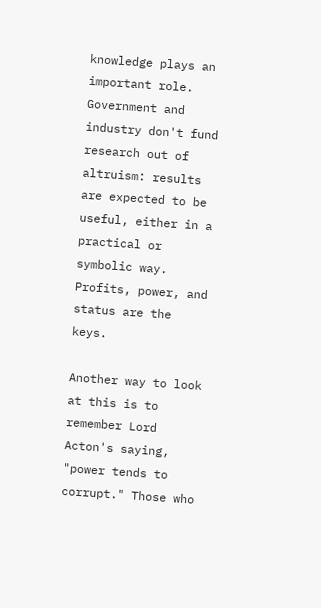knowledge plays an important role. Government and industry don't fund research out of altruism: results are expected to be useful, either in a practical or symbolic way. Profits, power, and status are the keys.

Another way to look at this is to remember Lord Acton's saying, "power tends to corrupt." Those who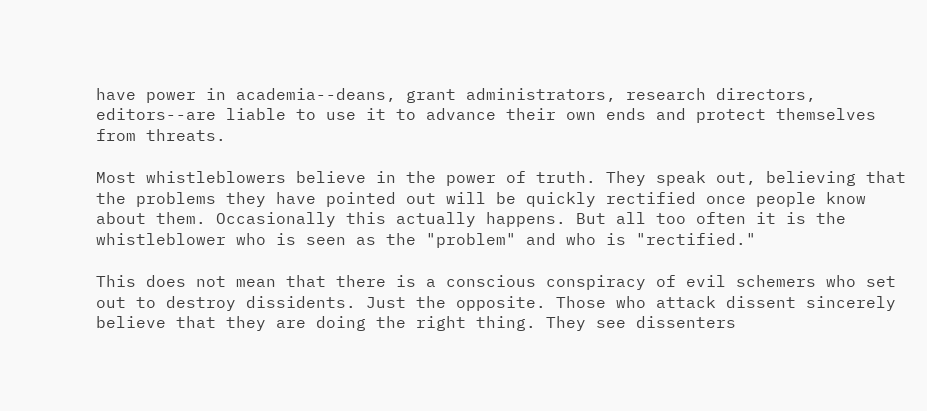have power in academia--deans, grant administrators, research directors, editors--are liable to use it to advance their own ends and protect themselves from threats.

Most whistleblowers believe in the power of truth. They speak out, believing that the problems they have pointed out will be quickly rectified once people know about them. Occasionally this actually happens. But all too often it is the whistleblower who is seen as the "problem" and who is "rectified."

This does not mean that there is a conscious conspiracy of evil schemers who set out to destroy dissidents. Just the opposite. Those who attack dissent sincerely believe that they are doing the right thing. They see dissenters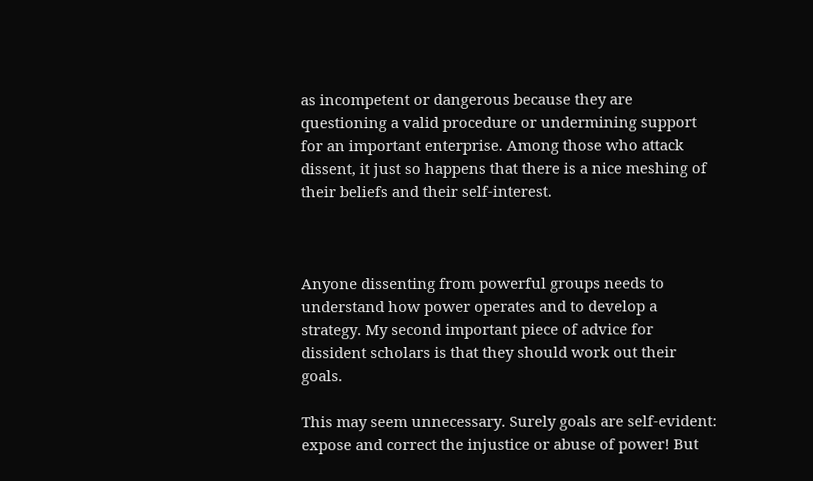as incompetent or dangerous because they are questioning a valid procedure or undermining support for an important enterprise. Among those who attack dissent, it just so happens that there is a nice meshing of their beliefs and their self-interest.



Anyone dissenting from powerful groups needs to understand how power operates and to develop a strategy. My second important piece of advice for dissident scholars is that they should work out their goals.

This may seem unnecessary. Surely goals are self-evident: expose and correct the injustice or abuse of power! But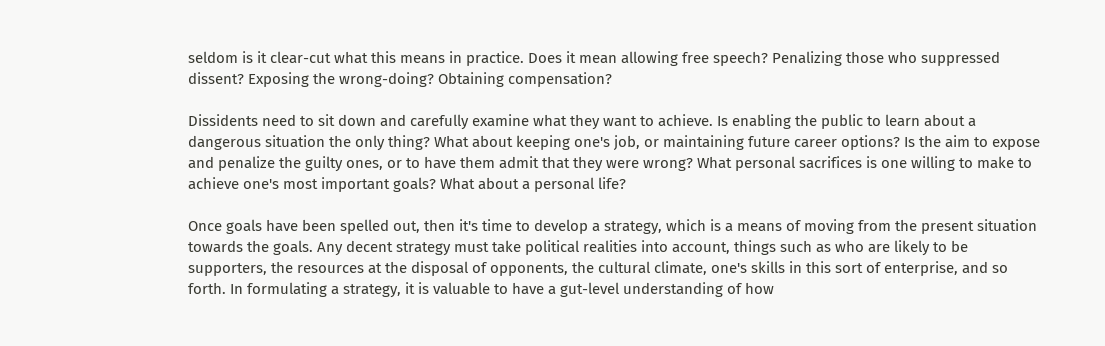seldom is it clear-cut what this means in practice. Does it mean allowing free speech? Penalizing those who suppressed dissent? Exposing the wrong-doing? Obtaining compensation?

Dissidents need to sit down and carefully examine what they want to achieve. Is enabling the public to learn about a dangerous situation the only thing? What about keeping one's job, or maintaining future career options? Is the aim to expose and penalize the guilty ones, or to have them admit that they were wrong? What personal sacrifices is one willing to make to achieve one's most important goals? What about a personal life?

Once goals have been spelled out, then it's time to develop a strategy, which is a means of moving from the present situation towards the goals. Any decent strategy must take political realities into account, things such as who are likely to be supporters, the resources at the disposal of opponents, the cultural climate, one's skills in this sort of enterprise, and so forth. In formulating a strategy, it is valuable to have a gut-level understanding of how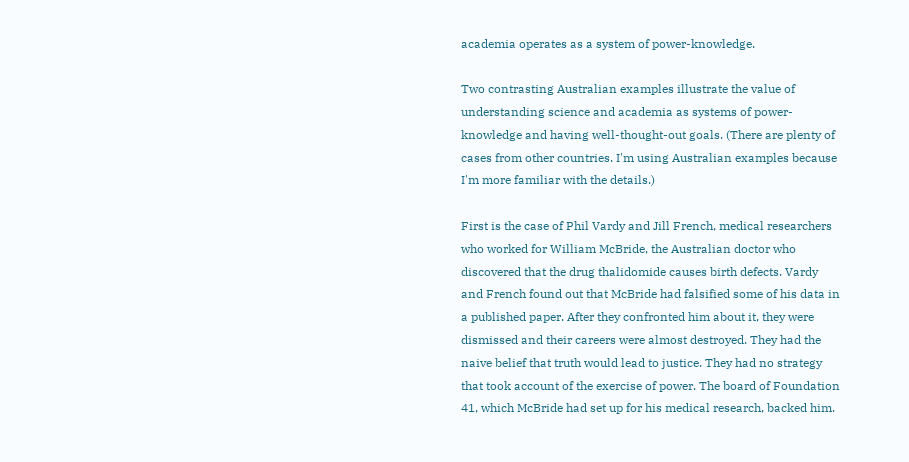academia operates as a system of power-knowledge.

Two contrasting Australian examples illustrate the value of understanding science and academia as systems of power-knowledge and having well-thought-out goals. (There are plenty of cases from other countries. I'm using Australian examples because I'm more familiar with the details.)

First is the case of Phil Vardy and Jill French, medical researchers who worked for William McBride, the Australian doctor who discovered that the drug thalidomide causes birth defects. Vardy and French found out that McBride had falsified some of his data in a published paper. After they confronted him about it, they were dismissed and their careers were almost destroyed. They had the naive belief that truth would lead to justice. They had no strategy that took account of the exercise of power. The board of Foundation 41, which McBride had set up for his medical research, backed him.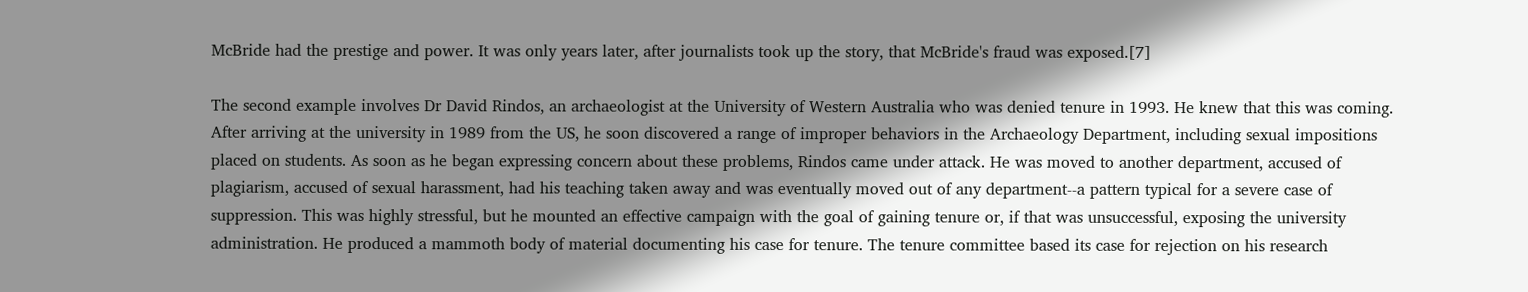McBride had the prestige and power. It was only years later, after journalists took up the story, that McBride's fraud was exposed.[7]

The second example involves Dr David Rindos, an archaeologist at the University of Western Australia who was denied tenure in 1993. He knew that this was coming. After arriving at the university in 1989 from the US, he soon discovered a range of improper behaviors in the Archaeology Department, including sexual impositions placed on students. As soon as he began expressing concern about these problems, Rindos came under attack. He was moved to another department, accused of plagiarism, accused of sexual harassment, had his teaching taken away and was eventually moved out of any department--a pattern typical for a severe case of suppression. This was highly stressful, but he mounted an effective campaign with the goal of gaining tenure or, if that was unsuccessful, exposing the university administration. He produced a mammoth body of material documenting his case for tenure. The tenure committee based its case for rejection on his research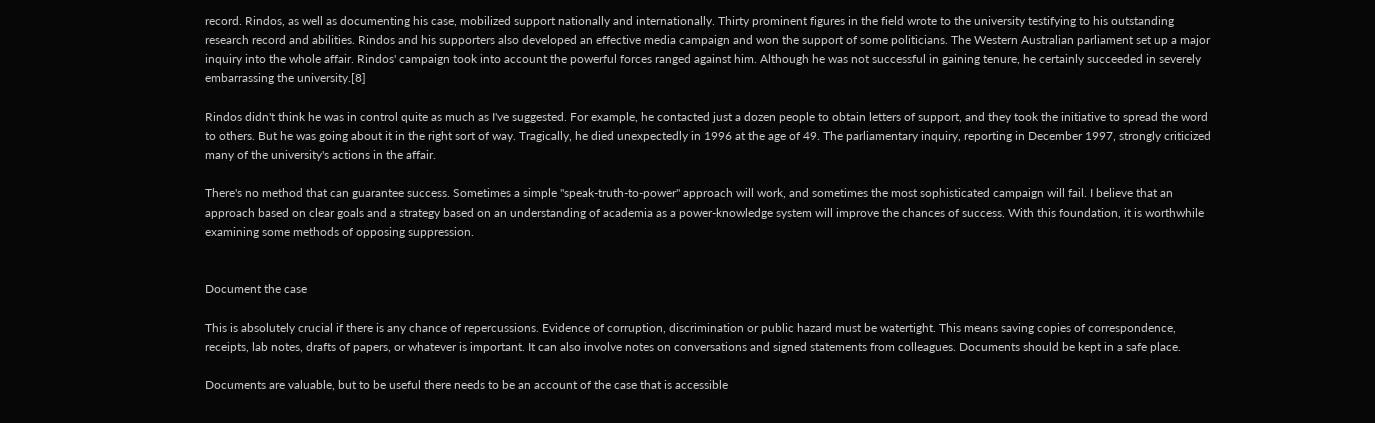record. Rindos, as well as documenting his case, mobilized support nationally and internationally. Thirty prominent figures in the field wrote to the university testifying to his outstanding research record and abilities. Rindos and his supporters also developed an effective media campaign and won the support of some politicians. The Western Australian parliament set up a major inquiry into the whole affair. Rindos' campaign took into account the powerful forces ranged against him. Although he was not successful in gaining tenure, he certainly succeeded in severely embarrassing the university.[8]

Rindos didn't think he was in control quite as much as I've suggested. For example, he contacted just a dozen people to obtain letters of support, and they took the initiative to spread the word to others. But he was going about it in the right sort of way. Tragically, he died unexpectedly in 1996 at the age of 49. The parliamentary inquiry, reporting in December 1997, strongly criticized many of the university's actions in the affair.

There's no method that can guarantee success. Sometimes a simple "speak-truth-to-power" approach will work, and sometimes the most sophisticated campaign will fail. I believe that an approach based on clear goals and a strategy based on an understanding of academia as a power-knowledge system will improve the chances of success. With this foundation, it is worthwhile examining some methods of opposing suppression.


Document the case

This is absolutely crucial if there is any chance of repercussions. Evidence of corruption, discrimination or public hazard must be watertight. This means saving copies of correspondence, receipts, lab notes, drafts of papers, or whatever is important. It can also involve notes on conversations and signed statements from colleagues. Documents should be kept in a safe place.

Documents are valuable, but to be useful there needs to be an account of the case that is accessible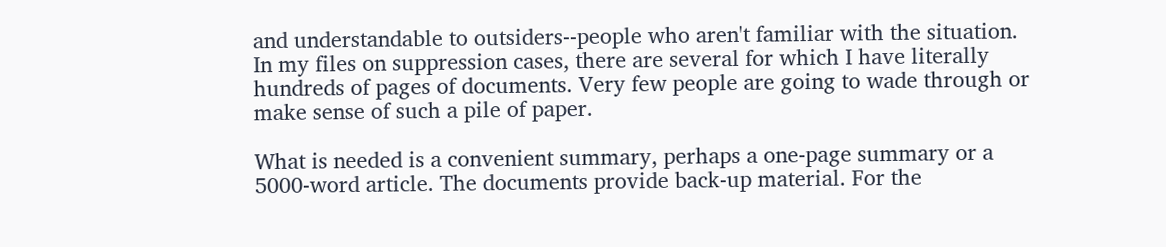and understandable to outsiders--people who aren't familiar with the situation. In my files on suppression cases, there are several for which I have literally hundreds of pages of documents. Very few people are going to wade through or make sense of such a pile of paper.

What is needed is a convenient summary, perhaps a one-page summary or a 5000-word article. The documents provide back-up material. For the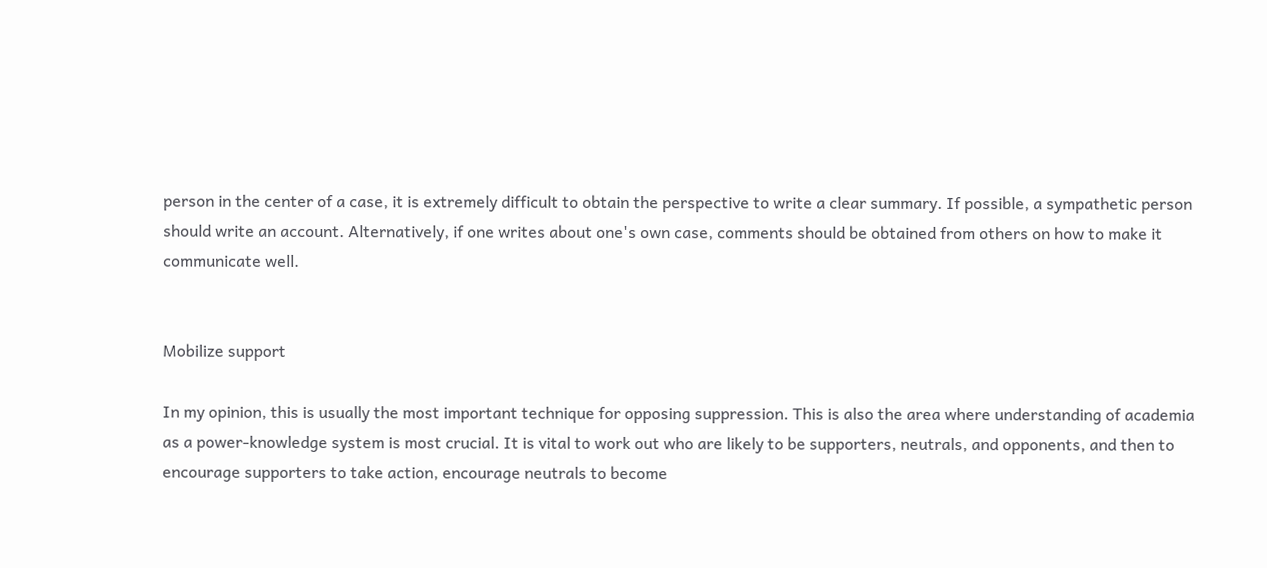person in the center of a case, it is extremely difficult to obtain the perspective to write a clear summary. If possible, a sympathetic person should write an account. Alternatively, if one writes about one's own case, comments should be obtained from others on how to make it communicate well.


Mobilize support

In my opinion, this is usually the most important technique for opposing suppression. This is also the area where understanding of academia as a power-knowledge system is most crucial. It is vital to work out who are likely to be supporters, neutrals, and opponents, and then to encourage supporters to take action, encourage neutrals to become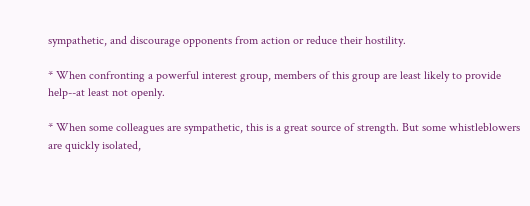sympathetic, and discourage opponents from action or reduce their hostility.

* When confronting a powerful interest group, members of this group are least likely to provide help--at least not openly.

* When some colleagues are sympathetic, this is a great source of strength. But some whistleblowers are quickly isolated,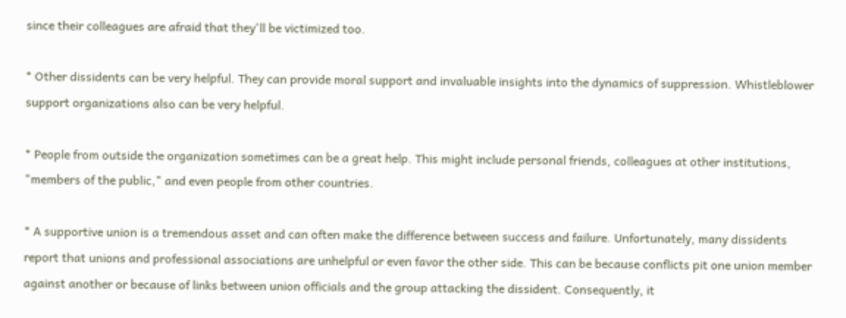since their colleagues are afraid that they'll be victimized too.

* Other dissidents can be very helpful. They can provide moral support and invaluable insights into the dynamics of suppression. Whistleblower support organizations also can be very helpful.

* People from outside the organization sometimes can be a great help. This might include personal friends, colleagues at other institutions, "members of the public," and even people from other countries.

* A supportive union is a tremendous asset and can often make the difference between success and failure. Unfortunately, many dissidents report that unions and professional associations are unhelpful or even favor the other side. This can be because conflicts pit one union member against another or because of links between union officials and the group attacking the dissident. Consequently, it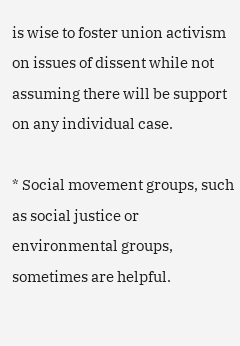is wise to foster union activism on issues of dissent while not assuming there will be support on any individual case.

* Social movement groups, such as social justice or environmental groups, sometimes are helpful.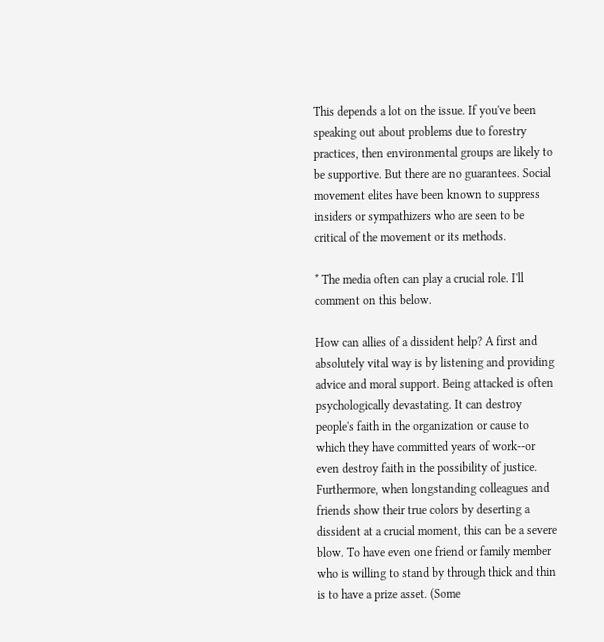This depends a lot on the issue. If you've been speaking out about problems due to forestry practices, then environmental groups are likely to be supportive. But there are no guarantees. Social movement elites have been known to suppress insiders or sympathizers who are seen to be critical of the movement or its methods.

* The media often can play a crucial role. I'll comment on this below.

How can allies of a dissident help? A first and absolutely vital way is by listening and providing advice and moral support. Being attacked is often psychologically devastating. It can destroy people's faith in the organization or cause to which they have committed years of work--or even destroy faith in the possibility of justice. Furthermore, when longstanding colleagues and friends show their true colors by deserting a dissident at a crucial moment, this can be a severe blow. To have even one friend or family member who is willing to stand by through thick and thin is to have a prize asset. (Some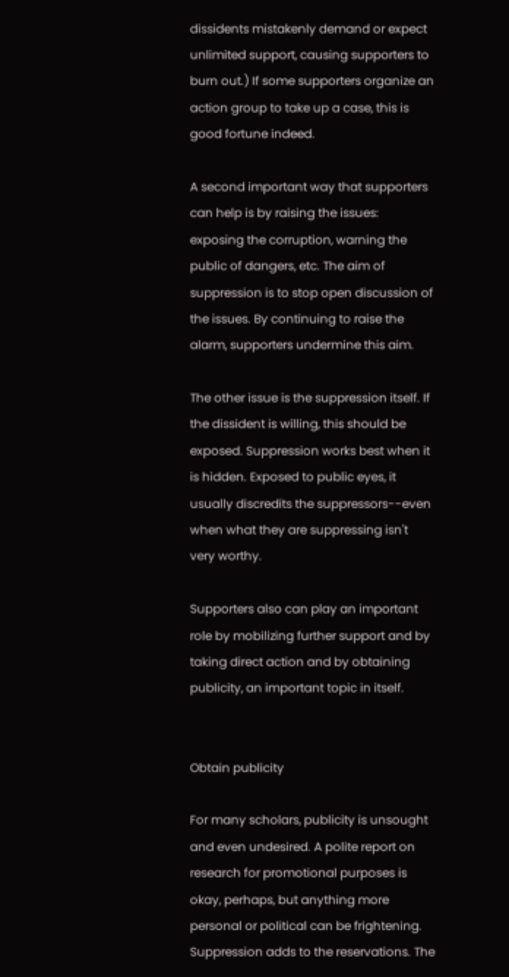dissidents mistakenly demand or expect unlimited support, causing supporters to burn out.) If some supporters organize an action group to take up a case, this is good fortune indeed.

A second important way that supporters can help is by raising the issues: exposing the corruption, warning the public of dangers, etc. The aim of suppression is to stop open discussion of the issues. By continuing to raise the alarm, supporters undermine this aim.

The other issue is the suppression itself. If the dissident is willing, this should be exposed. Suppression works best when it is hidden. Exposed to public eyes, it usually discredits the suppressors--even when what they are suppressing isn't very worthy.

Supporters also can play an important role by mobilizing further support and by taking direct action and by obtaining publicity, an important topic in itself.


Obtain publicity

For many scholars, publicity is unsought and even undesired. A polite report on research for promotional purposes is okay, perhaps, but anything more personal or political can be frightening. Suppression adds to the reservations. The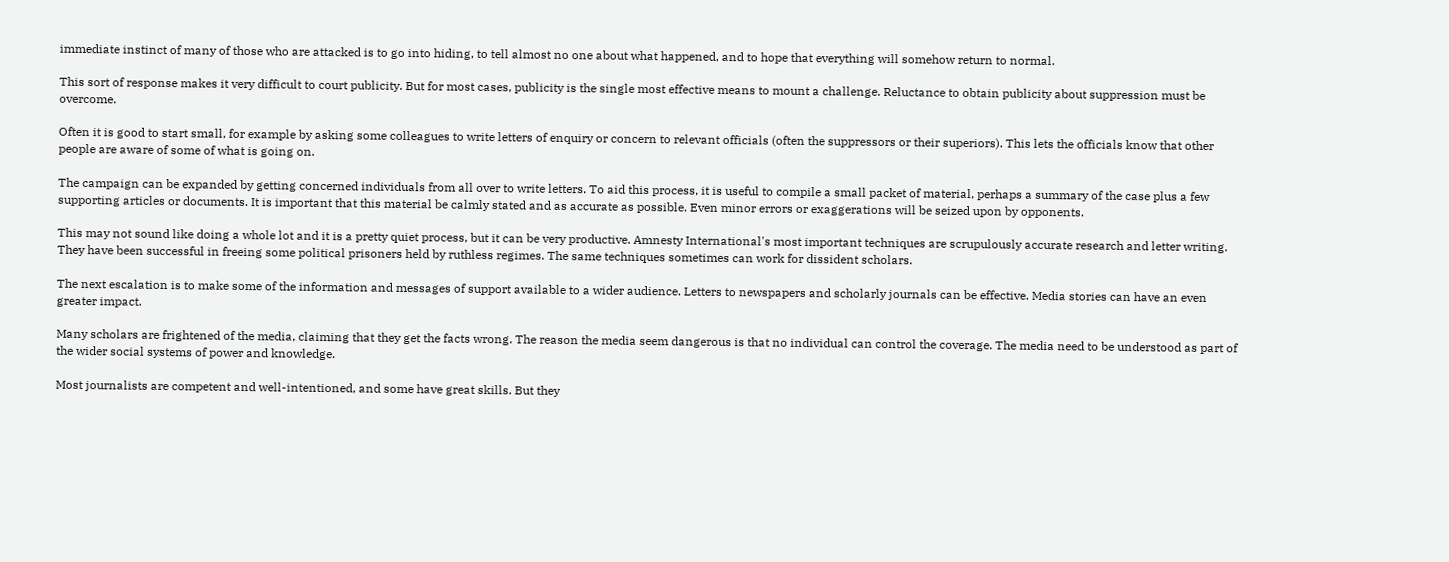immediate instinct of many of those who are attacked is to go into hiding, to tell almost no one about what happened, and to hope that everything will somehow return to normal.

This sort of response makes it very difficult to court publicity. But for most cases, publicity is the single most effective means to mount a challenge. Reluctance to obtain publicity about suppression must be overcome.

Often it is good to start small, for example by asking some colleagues to write letters of enquiry or concern to relevant officials (often the suppressors or their superiors). This lets the officials know that other people are aware of some of what is going on.

The campaign can be expanded by getting concerned individuals from all over to write letters. To aid this process, it is useful to compile a small packet of material, perhaps a summary of the case plus a few supporting articles or documents. It is important that this material be calmly stated and as accurate as possible. Even minor errors or exaggerations will be seized upon by opponents.

This may not sound like doing a whole lot and it is a pretty quiet process, but it can be very productive. Amnesty International's most important techniques are scrupulously accurate research and letter writing. They have been successful in freeing some political prisoners held by ruthless regimes. The same techniques sometimes can work for dissident scholars.

The next escalation is to make some of the information and messages of support available to a wider audience. Letters to newspapers and scholarly journals can be effective. Media stories can have an even greater impact.

Many scholars are frightened of the media, claiming that they get the facts wrong. The reason the media seem dangerous is that no individual can control the coverage. The media need to be understood as part of the wider social systems of power and knowledge.

Most journalists are competent and well-intentioned, and some have great skills. But they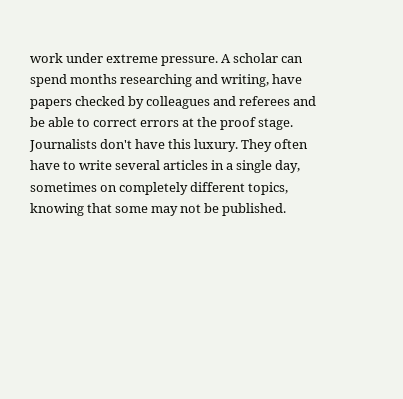work under extreme pressure. A scholar can spend months researching and writing, have papers checked by colleagues and referees and be able to correct errors at the proof stage. Journalists don't have this luxury. They often have to write several articles in a single day, sometimes on completely different topics, knowing that some may not be published.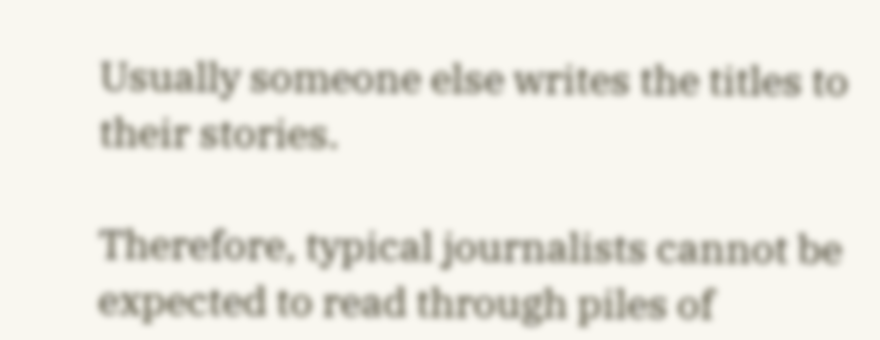Usually someone else writes the titles to their stories.

Therefore, typical journalists cannot be expected to read through piles of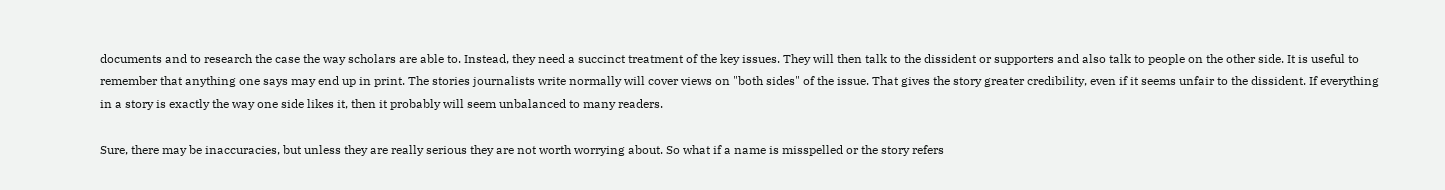documents and to research the case the way scholars are able to. Instead, they need a succinct treatment of the key issues. They will then talk to the dissident or supporters and also talk to people on the other side. It is useful to remember that anything one says may end up in print. The stories journalists write normally will cover views on "both sides" of the issue. That gives the story greater credibility, even if it seems unfair to the dissident. If everything in a story is exactly the way one side likes it, then it probably will seem unbalanced to many readers.

Sure, there may be inaccuracies, but unless they are really serious they are not worth worrying about. So what if a name is misspelled or the story refers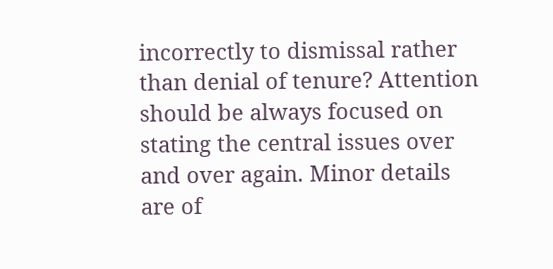incorrectly to dismissal rather than denial of tenure? Attention should be always focused on stating the central issues over and over again. Minor details are of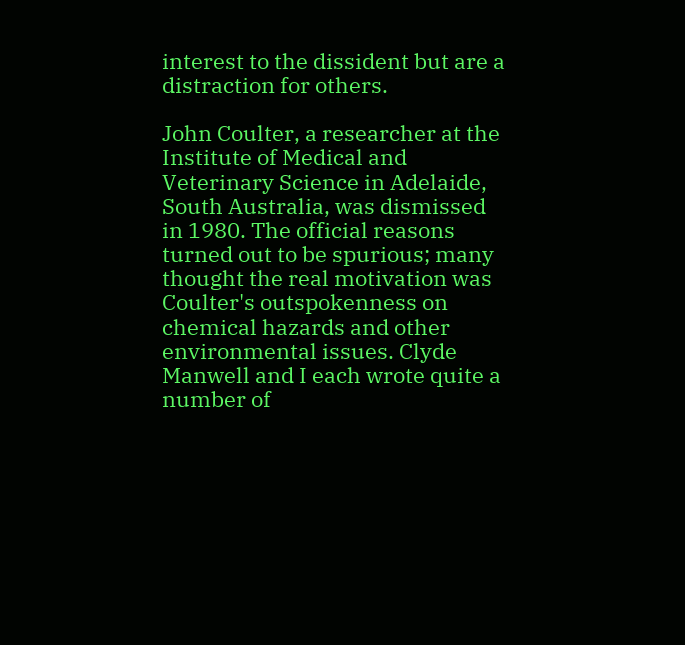interest to the dissident but are a distraction for others.

John Coulter, a researcher at the Institute of Medical and Veterinary Science in Adelaide, South Australia, was dismissed in 1980. The official reasons turned out to be spurious; many thought the real motivation was Coulter's outspokenness on chemical hazards and other environmental issues. Clyde Manwell and I each wrote quite a number of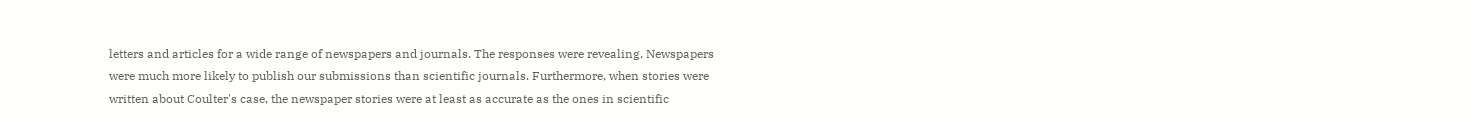letters and articles for a wide range of newspapers and journals. The responses were revealing. Newspapers were much more likely to publish our submissions than scientific journals. Furthermore, when stories were written about Coulter's case, the newspaper stories were at least as accurate as the ones in scientific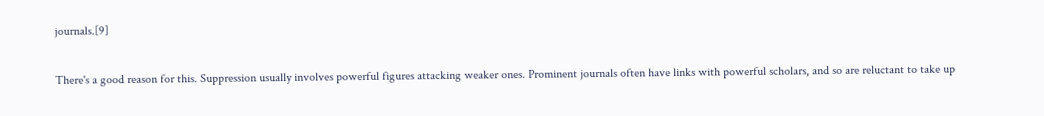journals.[9]

There's a good reason for this. Suppression usually involves powerful figures attacking weaker ones. Prominent journals often have links with powerful scholars, and so are reluctant to take up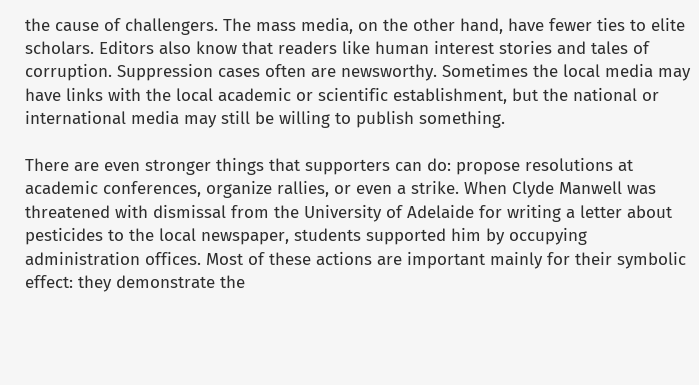the cause of challengers. The mass media, on the other hand, have fewer ties to elite scholars. Editors also know that readers like human interest stories and tales of corruption. Suppression cases often are newsworthy. Sometimes the local media may have links with the local academic or scientific establishment, but the national or international media may still be willing to publish something.

There are even stronger things that supporters can do: propose resolutions at academic conferences, organize rallies, or even a strike. When Clyde Manwell was threatened with dismissal from the University of Adelaide for writing a letter about pesticides to the local newspaper, students supported him by occupying administration offices. Most of these actions are important mainly for their symbolic effect: they demonstrate the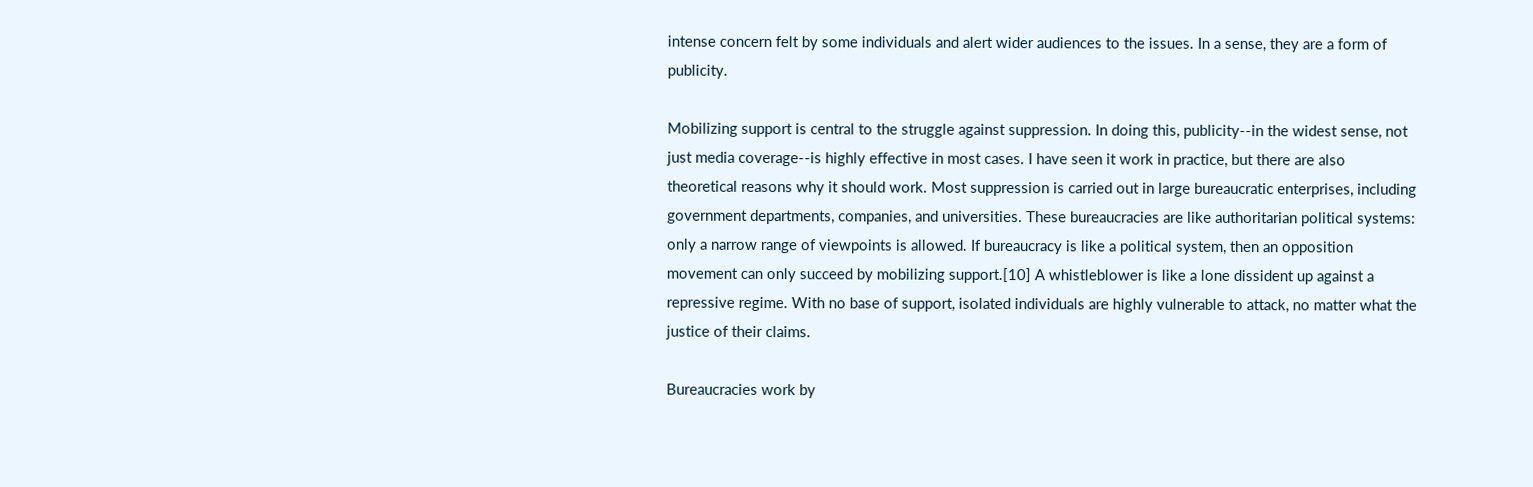intense concern felt by some individuals and alert wider audiences to the issues. In a sense, they are a form of publicity.

Mobilizing support is central to the struggle against suppression. In doing this, publicity--in the widest sense, not just media coverage--is highly effective in most cases. I have seen it work in practice, but there are also theoretical reasons why it should work. Most suppression is carried out in large bureaucratic enterprises, including government departments, companies, and universities. These bureaucracies are like authoritarian political systems: only a narrow range of viewpoints is allowed. If bureaucracy is like a political system, then an opposition movement can only succeed by mobilizing support.[10] A whistleblower is like a lone dissident up against a repressive regime. With no base of support, isolated individuals are highly vulnerable to attack, no matter what the justice of their claims.

Bureaucracies work by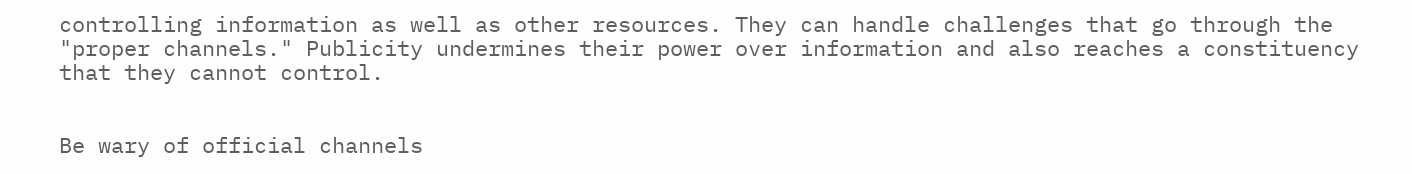controlling information as well as other resources. They can handle challenges that go through the "proper channels." Publicity undermines their power over information and also reaches a constituency that they cannot control.


Be wary of official channels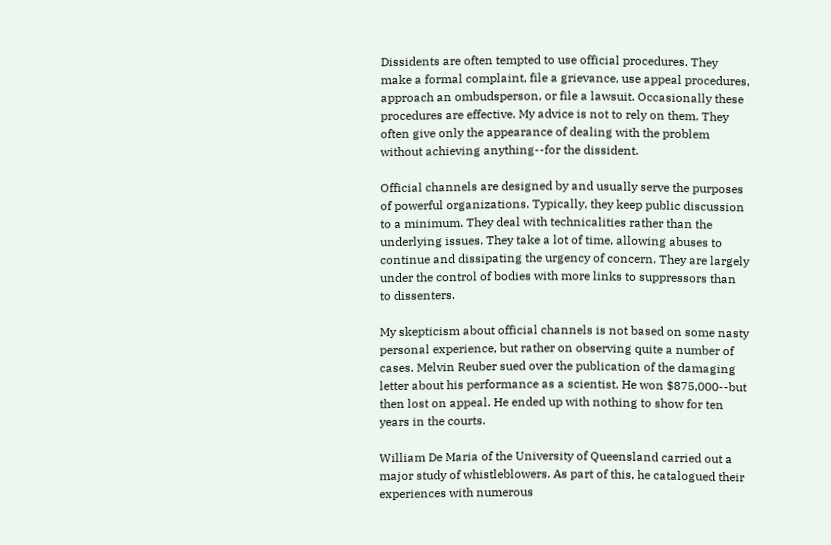Dissidents are often tempted to use official procedures. They make a formal complaint, file a grievance, use appeal procedures, approach an ombudsperson, or file a lawsuit. Occasionally these procedures are effective. My advice is not to rely on them. They often give only the appearance of dealing with the problem without achieving anything--for the dissident.

Official channels are designed by and usually serve the purposes of powerful organizations. Typically, they keep public discussion to a minimum. They deal with technicalities rather than the underlying issues. They take a lot of time, allowing abuses to continue and dissipating the urgency of concern. They are largely under the control of bodies with more links to suppressors than to dissenters.

My skepticism about official channels is not based on some nasty personal experience, but rather on observing quite a number of cases. Melvin Reuber sued over the publication of the damaging letter about his performance as a scientist. He won $875,000--but then lost on appeal. He ended up with nothing to show for ten years in the courts.

William De Maria of the University of Queensland carried out a major study of whistleblowers. As part of this, he catalogued their experiences with numerous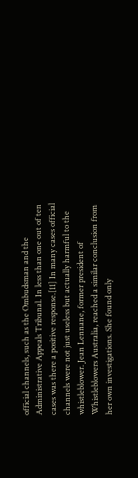official channels, such as the Ombudsman and the Administrative Appeals Tribunal. In less than one out of ten cases was there a positive response.[11] In many cases official channels were not just useless but actually harmful to the whistleblower. Jean Lennane, former president of Whistleblowers Australia, reached a similar conclusion from her own investigations. She found only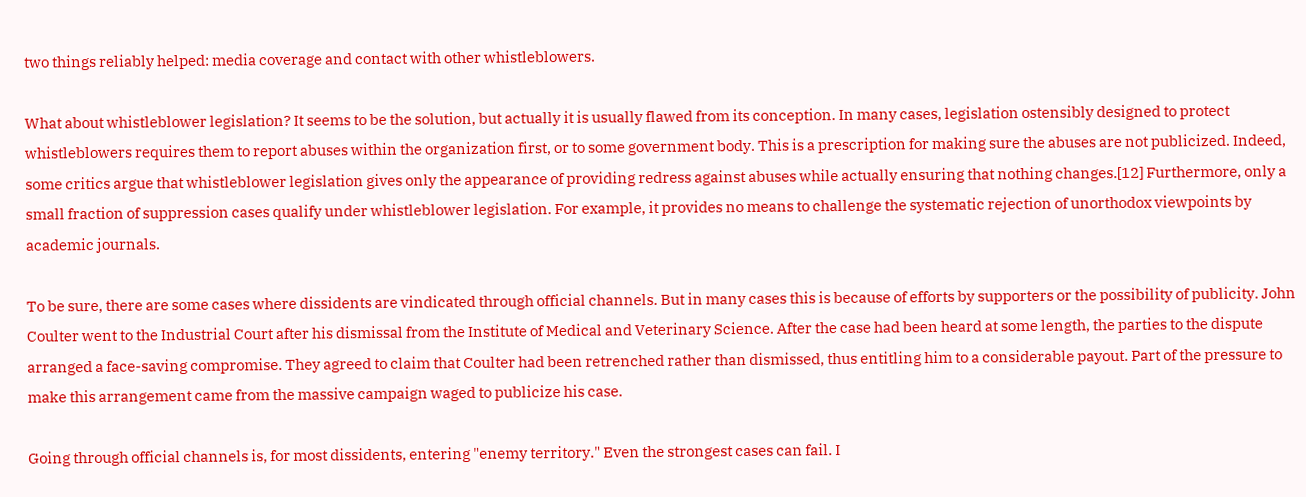two things reliably helped: media coverage and contact with other whistleblowers.

What about whistleblower legislation? It seems to be the solution, but actually it is usually flawed from its conception. In many cases, legislation ostensibly designed to protect whistleblowers requires them to report abuses within the organization first, or to some government body. This is a prescription for making sure the abuses are not publicized. Indeed, some critics argue that whistleblower legislation gives only the appearance of providing redress against abuses while actually ensuring that nothing changes.[12] Furthermore, only a small fraction of suppression cases qualify under whistleblower legislation. For example, it provides no means to challenge the systematic rejection of unorthodox viewpoints by academic journals.

To be sure, there are some cases where dissidents are vindicated through official channels. But in many cases this is because of efforts by supporters or the possibility of publicity. John Coulter went to the Industrial Court after his dismissal from the Institute of Medical and Veterinary Science. After the case had been heard at some length, the parties to the dispute arranged a face-saving compromise. They agreed to claim that Coulter had been retrenched rather than dismissed, thus entitling him to a considerable payout. Part of the pressure to make this arrangement came from the massive campaign waged to publicize his case.

Going through official channels is, for most dissidents, entering "enemy territory." Even the strongest cases can fail. I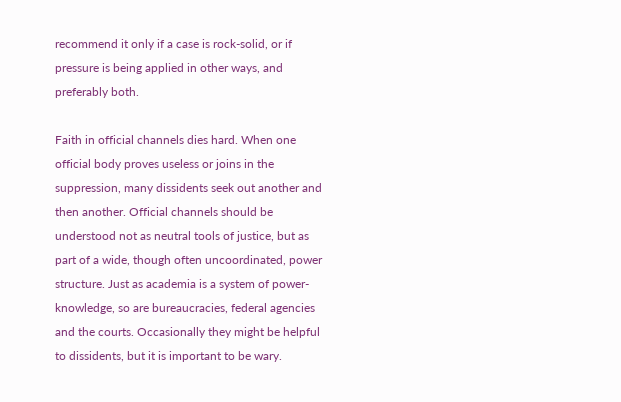recommend it only if a case is rock-solid, or if pressure is being applied in other ways, and preferably both.

Faith in official channels dies hard. When one official body proves useless or joins in the suppression, many dissidents seek out another and then another. Official channels should be understood not as neutral tools of justice, but as part of a wide, though often uncoordinated, power structure. Just as academia is a system of power-knowledge, so are bureaucracies, federal agencies and the courts. Occasionally they might be helpful to dissidents, but it is important to be wary.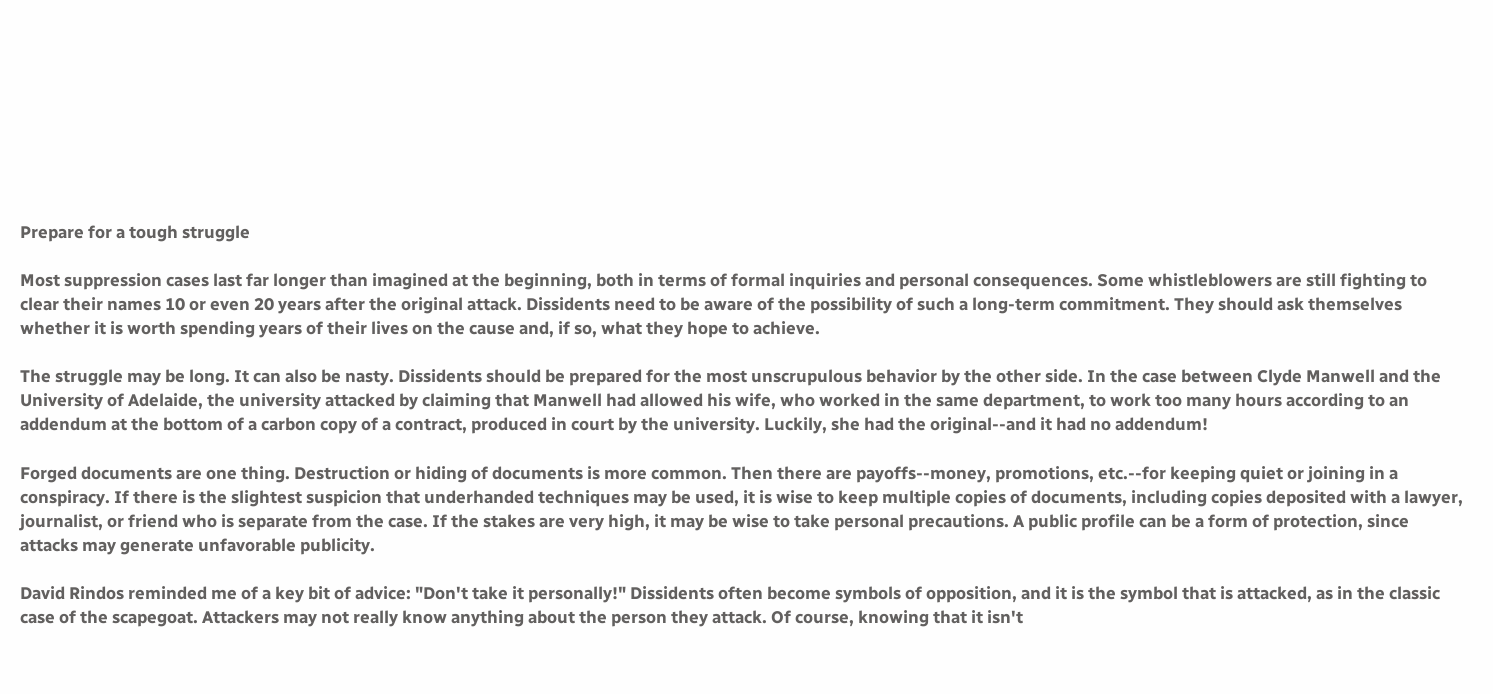Prepare for a tough struggle

Most suppression cases last far longer than imagined at the beginning, both in terms of formal inquiries and personal consequences. Some whistleblowers are still fighting to clear their names 10 or even 20 years after the original attack. Dissidents need to be aware of the possibility of such a long-term commitment. They should ask themselves whether it is worth spending years of their lives on the cause and, if so, what they hope to achieve.

The struggle may be long. It can also be nasty. Dissidents should be prepared for the most unscrupulous behavior by the other side. In the case between Clyde Manwell and the University of Adelaide, the university attacked by claiming that Manwell had allowed his wife, who worked in the same department, to work too many hours according to an addendum at the bottom of a carbon copy of a contract, produced in court by the university. Luckily, she had the original--and it had no addendum!

Forged documents are one thing. Destruction or hiding of documents is more common. Then there are payoffs--money, promotions, etc.--for keeping quiet or joining in a conspiracy. If there is the slightest suspicion that underhanded techniques may be used, it is wise to keep multiple copies of documents, including copies deposited with a lawyer, journalist, or friend who is separate from the case. If the stakes are very high, it may be wise to take personal precautions. A public profile can be a form of protection, since attacks may generate unfavorable publicity.

David Rindos reminded me of a key bit of advice: "Don't take it personally!" Dissidents often become symbols of opposition, and it is the symbol that is attacked, as in the classic case of the scapegoat. Attackers may not really know anything about the person they attack. Of course, knowing that it isn't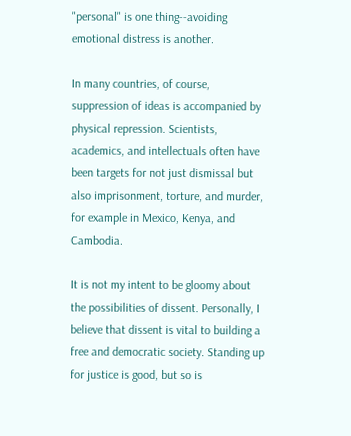"personal" is one thing--avoiding emotional distress is another.

In many countries, of course, suppression of ideas is accompanied by physical repression. Scientists, academics, and intellectuals often have been targets for not just dismissal but also imprisonment, torture, and murder, for example in Mexico, Kenya, and Cambodia.

It is not my intent to be gloomy about the possibilities of dissent. Personally, I believe that dissent is vital to building a free and democratic society. Standing up for justice is good, but so is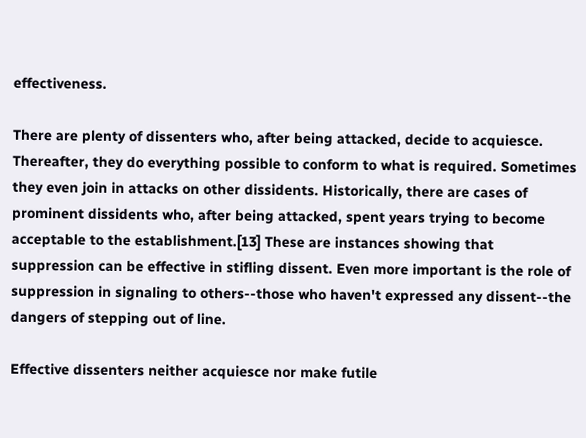effectiveness.

There are plenty of dissenters who, after being attacked, decide to acquiesce. Thereafter, they do everything possible to conform to what is required. Sometimes they even join in attacks on other dissidents. Historically, there are cases of prominent dissidents who, after being attacked, spent years trying to become acceptable to the establishment.[13] These are instances showing that suppression can be effective in stifling dissent. Even more important is the role of suppression in signaling to others--those who haven't expressed any dissent--the dangers of stepping out of line.

Effective dissenters neither acquiesce nor make futile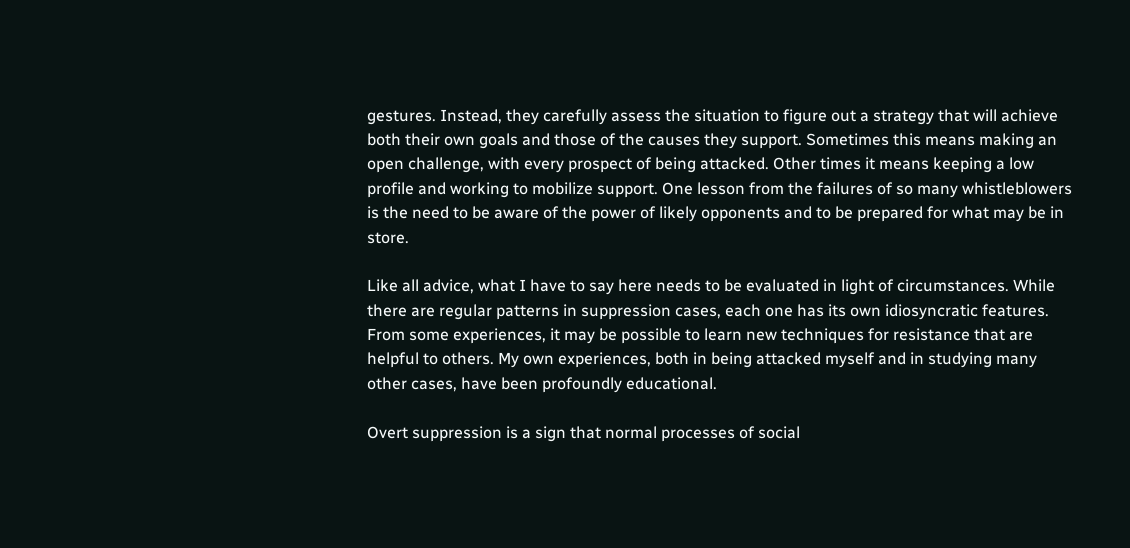gestures. Instead, they carefully assess the situation to figure out a strategy that will achieve both their own goals and those of the causes they support. Sometimes this means making an open challenge, with every prospect of being attacked. Other times it means keeping a low profile and working to mobilize support. One lesson from the failures of so many whistleblowers is the need to be aware of the power of likely opponents and to be prepared for what may be in store.

Like all advice, what I have to say here needs to be evaluated in light of circumstances. While there are regular patterns in suppression cases, each one has its own idiosyncratic features. From some experiences, it may be possible to learn new techniques for resistance that are helpful to others. My own experiences, both in being attacked myself and in studying many other cases, have been profoundly educational.

Overt suppression is a sign that normal processes of social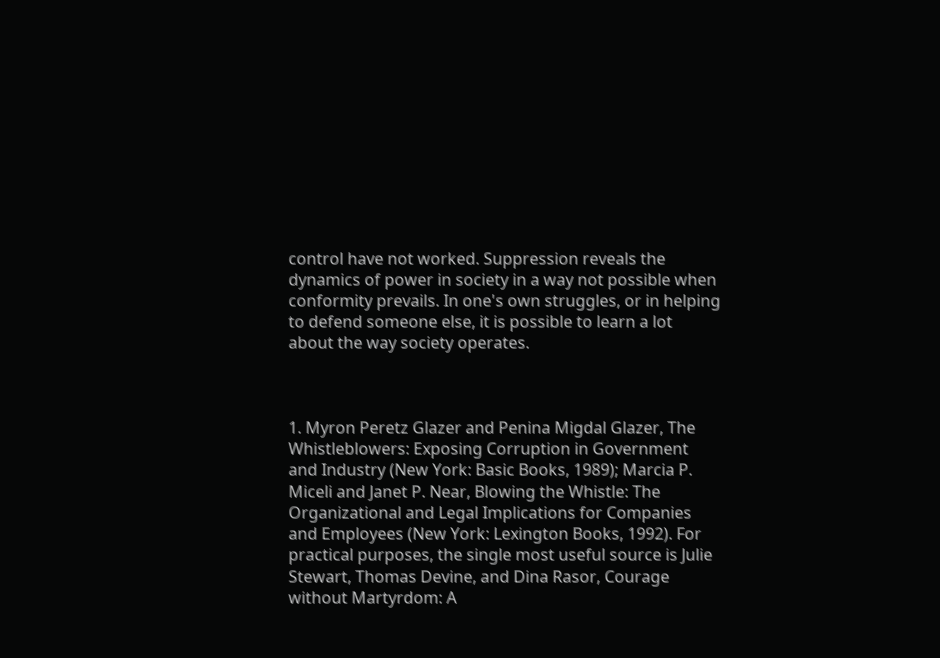control have not worked. Suppression reveals the dynamics of power in society in a way not possible when conformity prevails. In one's own struggles, or in helping to defend someone else, it is possible to learn a lot about the way society operates.



1. Myron Peretz Glazer and Penina Migdal Glazer, The Whistleblowers: Exposing Corruption in Government and Industry (New York: Basic Books, 1989); Marcia P. Miceli and Janet P. Near, Blowing the Whistle: The Organizational and Legal Implications for Companies and Employees (New York: Lexington Books, 1992). For practical purposes, the single most useful source is Julie Stewart, Thomas Devine, and Dina Rasor, Courage without Martyrdom: A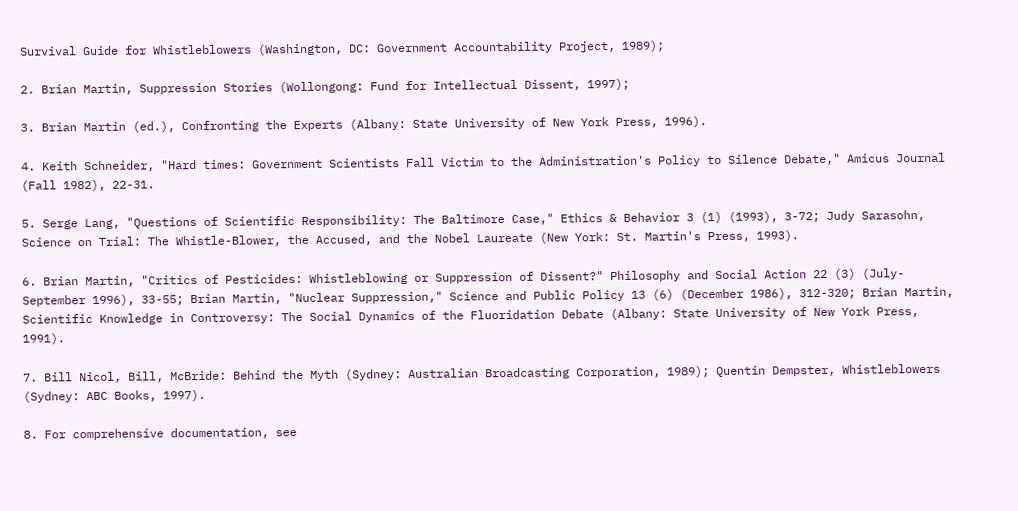Survival Guide for Whistleblowers (Washington, DC: Government Accountability Project, 1989);

2. Brian Martin, Suppression Stories (Wollongong: Fund for Intellectual Dissent, 1997);

3. Brian Martin (ed.), Confronting the Experts (Albany: State University of New York Press, 1996).

4. Keith Schneider, "Hard times: Government Scientists Fall Victim to the Administration's Policy to Silence Debate," Amicus Journal (Fall 1982), 22-31.

5. Serge Lang, "Questions of Scientific Responsibility: The Baltimore Case," Ethics & Behavior 3 (1) (1993), 3-72; Judy Sarasohn, Science on Trial: The Whistle-Blower, the Accused, and the Nobel Laureate (New York: St. Martin's Press, 1993).

6. Brian Martin, "Critics of Pesticides: Whistleblowing or Suppression of Dissent?" Philosophy and Social Action 22 (3) (July-September 1996), 33-55; Brian Martin, "Nuclear Suppression," Science and Public Policy 13 (6) (December 1986), 312-320; Brian Martin, Scientific Knowledge in Controversy: The Social Dynamics of the Fluoridation Debate (Albany: State University of New York Press, 1991).

7. Bill Nicol, Bill, McBride: Behind the Myth (Sydney: Australian Broadcasting Corporation, 1989); Quentin Dempster, Whistleblowers (Sydney: ABC Books, 1997).

8. For comprehensive documentation, see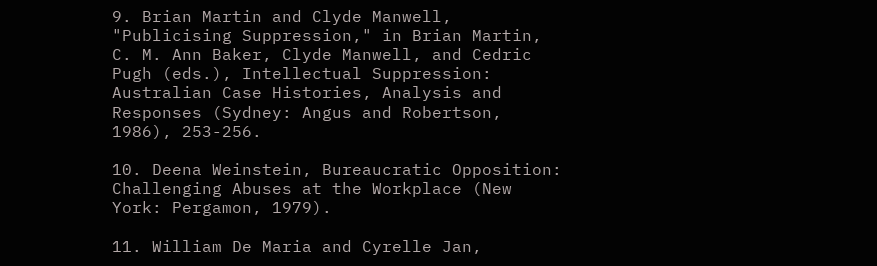9. Brian Martin and Clyde Manwell, "Publicising Suppression," in Brian Martin, C. M. Ann Baker, Clyde Manwell, and Cedric Pugh (eds.), Intellectual Suppression: Australian Case Histories, Analysis and Responses (Sydney: Angus and Robertson, 1986), 253-256.

10. Deena Weinstein, Bureaucratic Opposition: Challenging Abuses at the Workplace (New York: Pergamon, 1979).

11. William De Maria and Cyrelle Jan,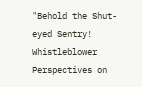"Behold the Shut-eyed Sentry! Whistleblower Perspectives on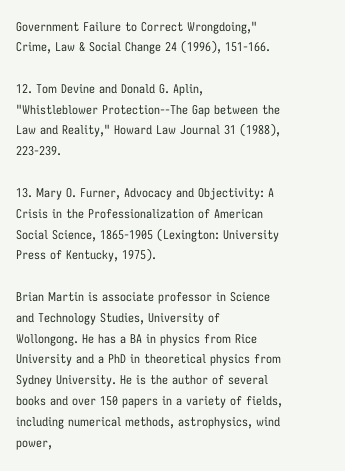Government Failure to Correct Wrongdoing," Crime, Law & Social Change 24 (1996), 151-166.

12. Tom Devine and Donald G. Aplin, "Whistleblower Protection--The Gap between the Law and Reality," Howard Law Journal 31 (1988), 223-239.

13. Mary O. Furner, Advocacy and Objectivity: A Crisis in the Professionalization of American Social Science, 1865-1905 (Lexington: University Press of Kentucky, 1975).

Brian Martin is associate professor in Science and Technology Studies, University of Wollongong. He has a BA in physics from Rice University and a PhD in theoretical physics from Sydney University. He is the author of several books and over 150 papers in a variety of fields, including numerical methods, astrophysics, wind power,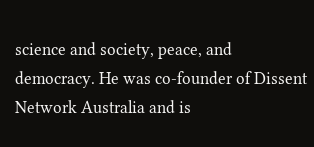science and society, peace, and democracy. He was co-founder of Dissent Network Australia and is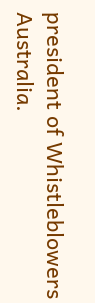president of Whistleblowers Australia.